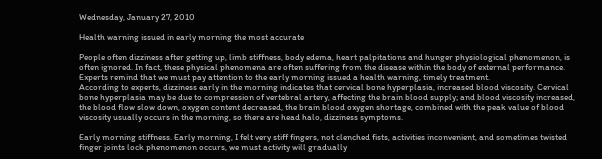Wednesday, January 27, 2010

Health warning issued in early morning the most accurate

People often dizziness after getting up, limb stiffness, body edema, heart palpitations and hunger physiological phenomenon, is often ignored. In fact, these physical phenomena are often suffering from the disease within the body of external performance. Experts remind that we must pay attention to the early morning issued a health warning, timely treatment.
According to experts, dizziness early in the morning indicates that cervical bone hyperplasia, increased blood viscosity. Cervical bone hyperplasia may be due to compression of vertebral artery, affecting the brain blood supply; and blood viscosity increased, the blood flow slow down, oxygen content decreased, the brain blood oxygen shortage, combined with the peak value of blood viscosity usually occurs in the morning, so there are head halo, dizziness symptoms.

Early morning stiffness. Early morning, I felt very stiff fingers, not clenched fists, activities inconvenient, and sometimes twisted finger joints lock phenomenon occurs, we must activity will gradually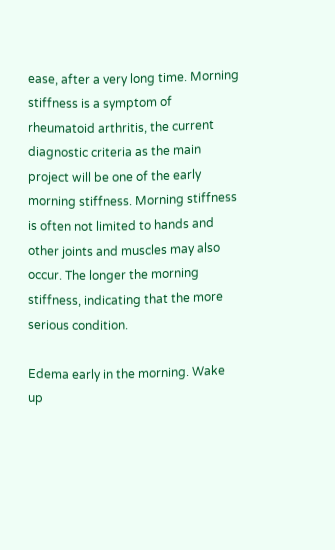ease, after a very long time. Morning stiffness is a symptom of rheumatoid arthritis, the current diagnostic criteria as the main project will be one of the early morning stiffness. Morning stiffness is often not limited to hands and other joints and muscles may also occur. The longer the morning stiffness, indicating that the more serious condition.

Edema early in the morning. Wake up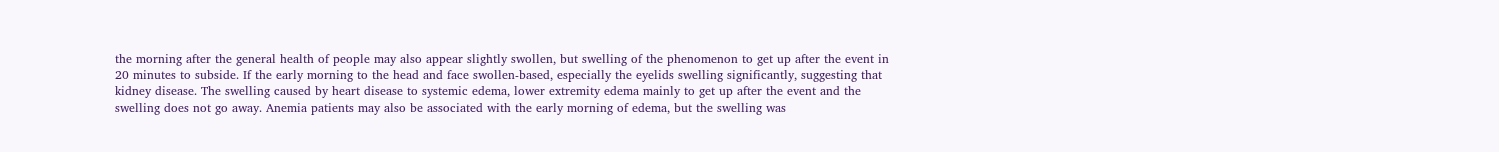the morning after the general health of people may also appear slightly swollen, but swelling of the phenomenon to get up after the event in 20 minutes to subside. If the early morning to the head and face swollen-based, especially the eyelids swelling significantly, suggesting that kidney disease. The swelling caused by heart disease to systemic edema, lower extremity edema mainly to get up after the event and the swelling does not go away. Anemia patients may also be associated with the early morning of edema, but the swelling was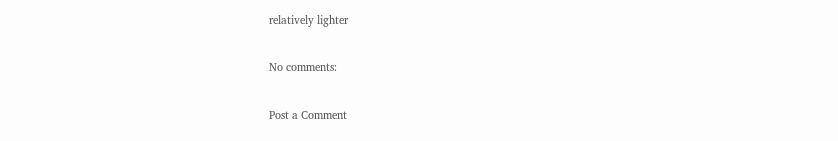relatively lighter

No comments:

Post a Comment